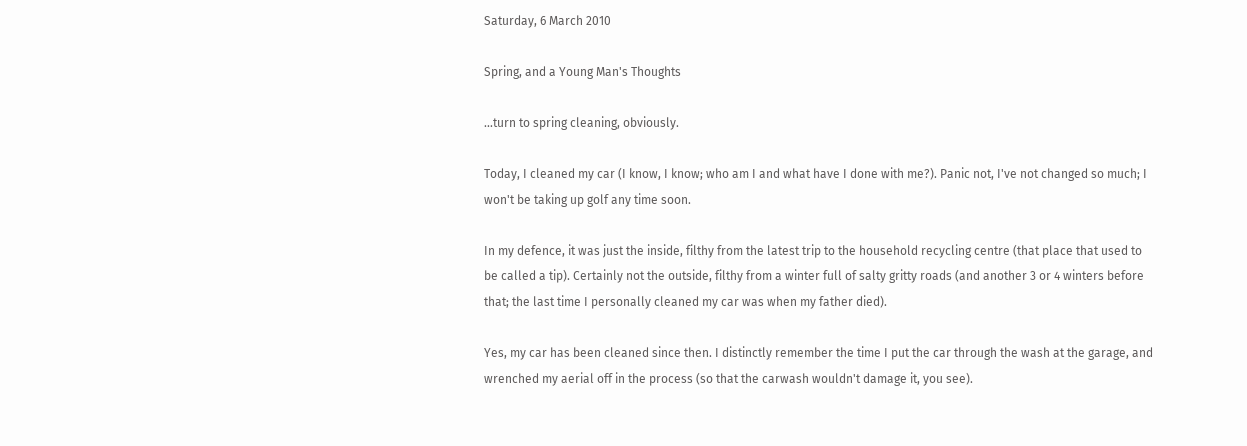Saturday, 6 March 2010

Spring, and a Young Man's Thoughts

...turn to spring cleaning, obviously.

Today, I cleaned my car (I know, I know; who am I and what have I done with me?). Panic not, I've not changed so much; I won't be taking up golf any time soon.

In my defence, it was just the inside, filthy from the latest trip to the household recycling centre (that place that used to be called a tip). Certainly not the outside, filthy from a winter full of salty gritty roads (and another 3 or 4 winters before that; the last time I personally cleaned my car was when my father died).

Yes, my car has been cleaned since then. I distinctly remember the time I put the car through the wash at the garage, and wrenched my aerial off in the process (so that the carwash wouldn't damage it, you see).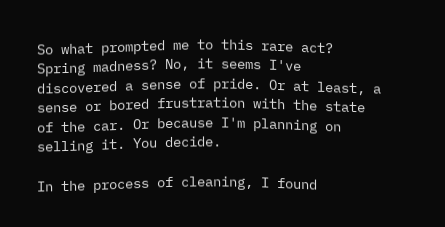So what prompted me to this rare act? Spring madness? No, it seems I've discovered a sense of pride. Or at least, a sense or bored frustration with the state of the car. Or because I'm planning on selling it. You decide.

In the process of cleaning, I found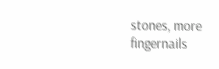stones, more fingernails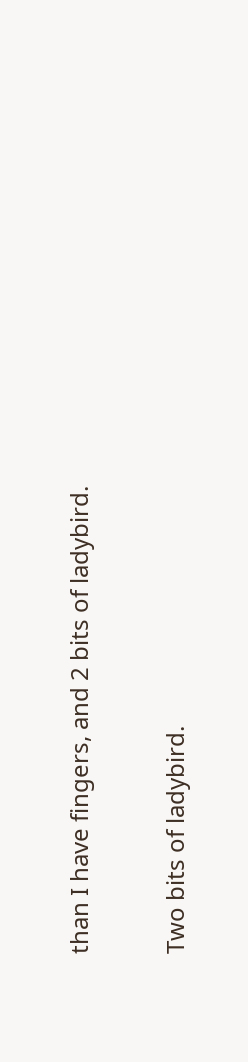than I have fingers, and 2 bits of ladybird.

Two bits of ladybird.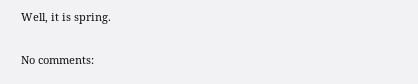Well, it is spring.

No comments: